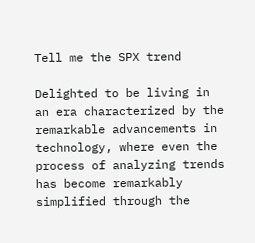Tell me the SPX trend

Delighted to be living in an era characterized by the remarkable advancements in technology, where even the process of analyzing trends has become remarkably simplified through the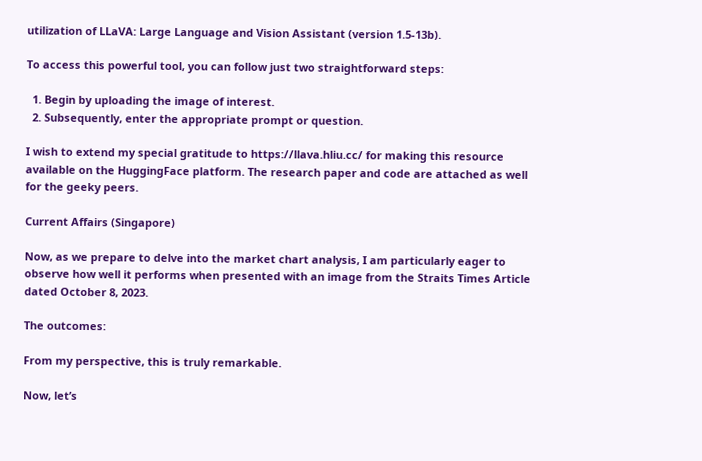utilization of LLaVA: Large Language and Vision Assistant (version 1.5-13b).

To access this powerful tool, you can follow just two straightforward steps:

  1. Begin by uploading the image of interest.
  2. Subsequently, enter the appropriate prompt or question.

I wish to extend my special gratitude to https://llava.hliu.cc/ for making this resource available on the HuggingFace platform. The research paper and code are attached as well for the geeky peers.

Current Affairs (Singapore)

Now, as we prepare to delve into the market chart analysis, I am particularly eager to observe how well it performs when presented with an image from the Straits Times Article dated October 8, 2023.

The outcomes:

From my perspective, this is truly remarkable.

Now, let’s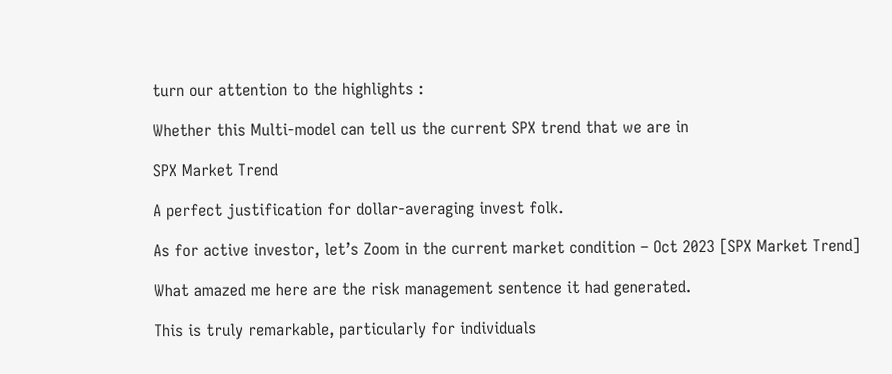turn our attention to the highlights :

Whether this Multi-model can tell us the current SPX trend that we are in

SPX Market Trend

A perfect justification for dollar-averaging invest folk.

As for active investor, let’s Zoom in the current market condition – Oct 2023 [SPX Market Trend]

What amazed me here are the risk management sentence it had generated.

This is truly remarkable, particularly for individuals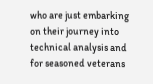who are just embarking on their journey into technical analysis and for seasoned veterans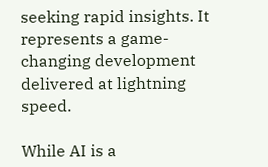seeking rapid insights. It represents a game-changing development delivered at lightning speed.

While AI is a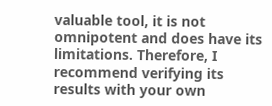valuable tool, it is not omnipotent and does have its limitations. Therefore, I recommend verifying its results with your own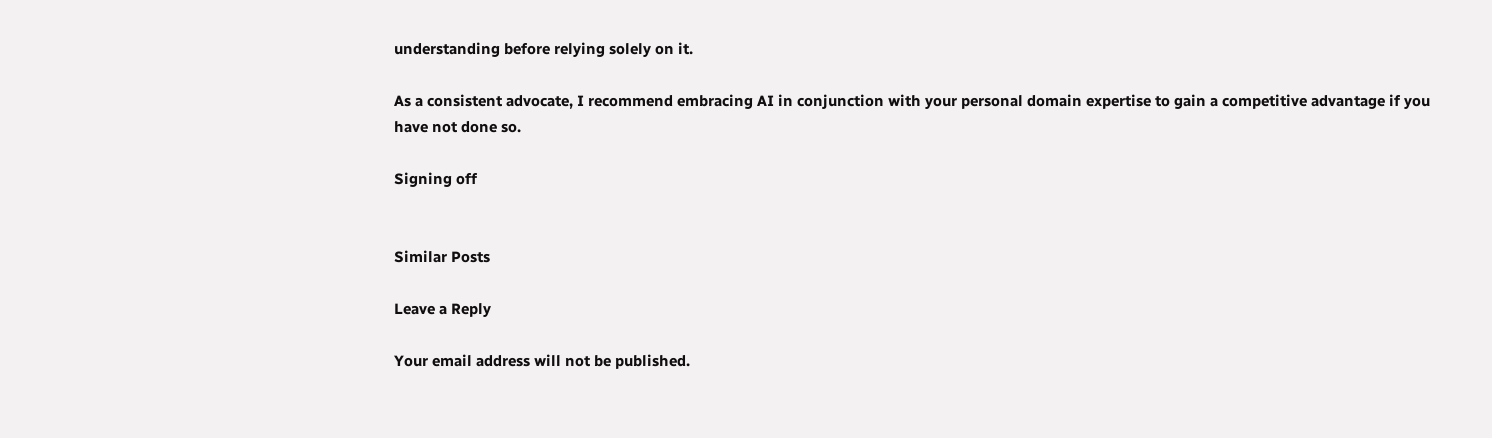understanding before relying solely on it.

As a consistent advocate, I recommend embracing AI in conjunction with your personal domain expertise to gain a competitive advantage if you have not done so.

Signing off


Similar Posts

Leave a Reply

Your email address will not be published.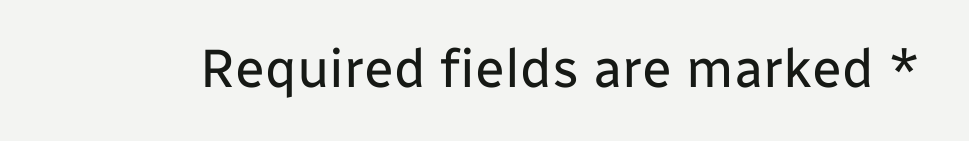Required fields are marked *